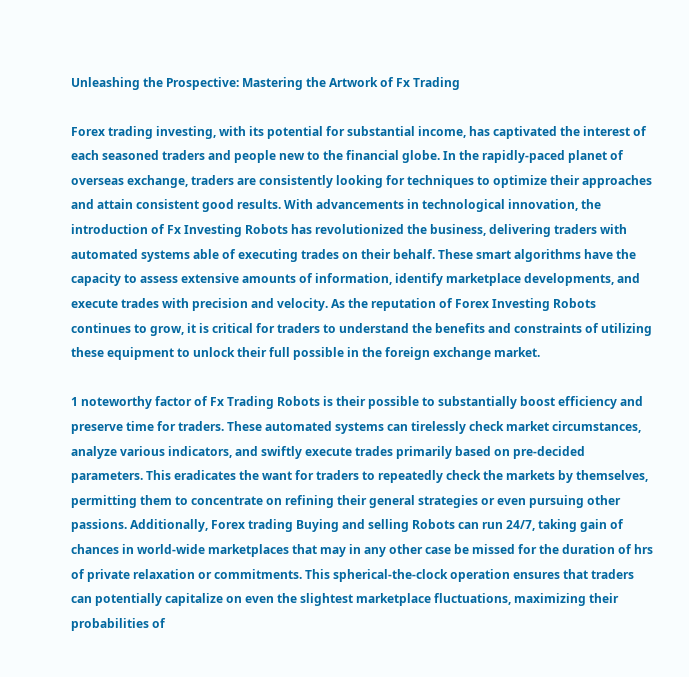Unleashing the Prospective: Mastering the Artwork of Fx Trading

Forex trading investing, with its potential for substantial income, has captivated the interest of each seasoned traders and people new to the financial globe. In the rapidly-paced planet of overseas exchange, traders are consistently looking for techniques to optimize their approaches and attain consistent good results. With advancements in technological innovation, the introduction of Fx Investing Robots has revolutionized the business, delivering traders with automated systems able of executing trades on their behalf. These smart algorithms have the capacity to assess extensive amounts of information, identify marketplace developments, and execute trades with precision and velocity. As the reputation of Forex Investing Robots continues to grow, it is critical for traders to understand the benefits and constraints of utilizing these equipment to unlock their full possible in the foreign exchange market.

1 noteworthy factor of Fx Trading Robots is their possible to substantially boost efficiency and preserve time for traders. These automated systems can tirelessly check market circumstances, analyze various indicators, and swiftly execute trades primarily based on pre-decided parameters. This eradicates the want for traders to repeatedly check the markets by themselves, permitting them to concentrate on refining their general strategies or even pursuing other passions. Additionally, Forex trading Buying and selling Robots can run 24/7, taking gain of chances in world-wide marketplaces that may in any other case be missed for the duration of hrs of private relaxation or commitments. This spherical-the-clock operation ensures that traders can potentially capitalize on even the slightest marketplace fluctuations, maximizing their probabilities of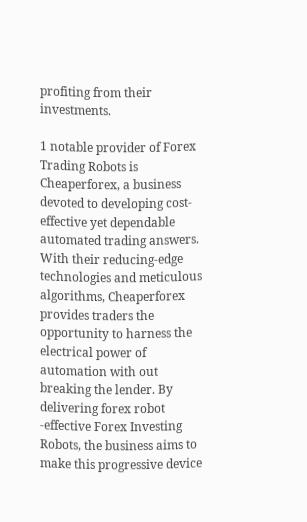profiting from their investments.

1 notable provider of Forex Trading Robots is Cheaperforex, a business devoted to developing cost-effective yet dependable automated trading answers. With their reducing-edge technologies and meticulous algorithms, Cheaperforex provides traders the opportunity to harness the electrical power of automation with out breaking the lender. By delivering forex robot -effective Forex Investing Robots, the business aims to make this progressive device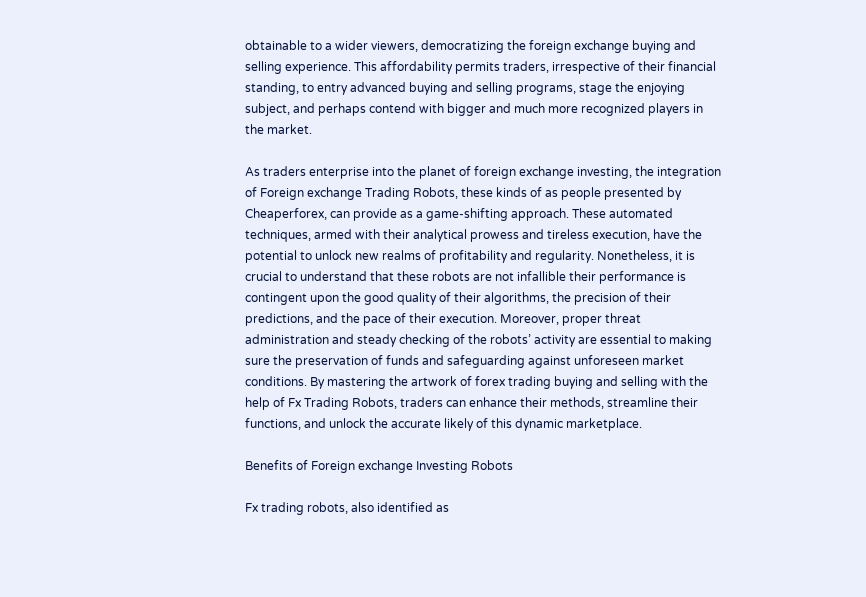obtainable to a wider viewers, democratizing the foreign exchange buying and selling experience. This affordability permits traders, irrespective of their financial standing, to entry advanced buying and selling programs, stage the enjoying subject, and perhaps contend with bigger and much more recognized players in the market.

As traders enterprise into the planet of foreign exchange investing, the integration of Foreign exchange Trading Robots, these kinds of as people presented by Cheaperforex, can provide as a game-shifting approach. These automated techniques, armed with their analytical prowess and tireless execution, have the potential to unlock new realms of profitability and regularity. Nonetheless, it is crucial to understand that these robots are not infallible their performance is contingent upon the good quality of their algorithms, the precision of their predictions, and the pace of their execution. Moreover, proper threat administration and steady checking of the robots’ activity are essential to making sure the preservation of funds and safeguarding against unforeseen market conditions. By mastering the artwork of forex trading buying and selling with the help of Fx Trading Robots, traders can enhance their methods, streamline their functions, and unlock the accurate likely of this dynamic marketplace.

Benefits of Foreign exchange Investing Robots

Fx trading robots, also identified as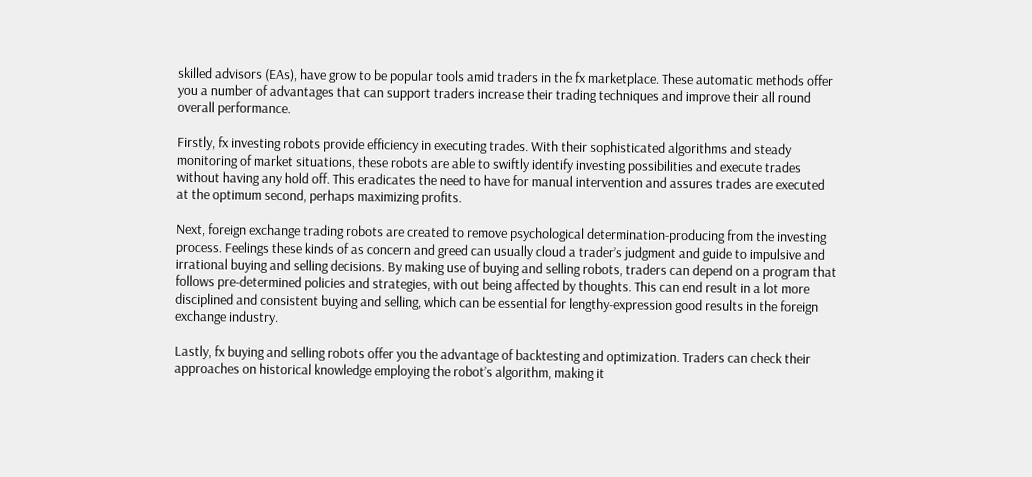skilled advisors (EAs), have grow to be popular tools amid traders in the fx marketplace. These automatic methods offer you a number of advantages that can support traders increase their trading techniques and improve their all round overall performance.

Firstly, fx investing robots provide efficiency in executing trades. With their sophisticated algorithms and steady monitoring of market situations, these robots are able to swiftly identify investing possibilities and execute trades without having any hold off. This eradicates the need to have for manual intervention and assures trades are executed at the optimum second, perhaps maximizing profits.

Next, foreign exchange trading robots are created to remove psychological determination-producing from the investing process. Feelings these kinds of as concern and greed can usually cloud a trader’s judgment and guide to impulsive and irrational buying and selling decisions. By making use of buying and selling robots, traders can depend on a program that follows pre-determined policies and strategies, with out being affected by thoughts. This can end result in a lot more disciplined and consistent buying and selling, which can be essential for lengthy-expression good results in the foreign exchange industry.

Lastly, fx buying and selling robots offer you the advantage of backtesting and optimization. Traders can check their approaches on historical knowledge employing the robot’s algorithm, making it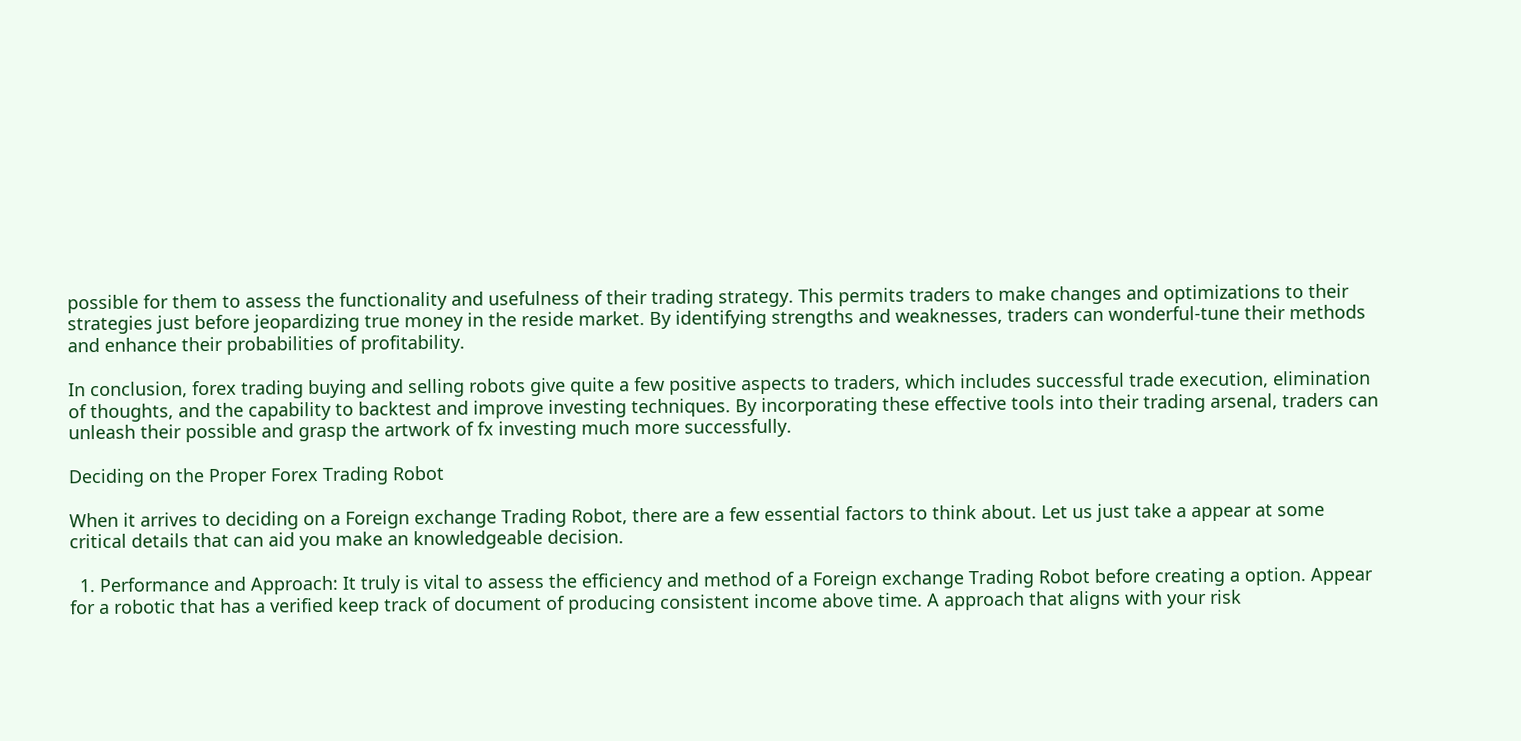possible for them to assess the functionality and usefulness of their trading strategy. This permits traders to make changes and optimizations to their strategies just before jeopardizing true money in the reside market. By identifying strengths and weaknesses, traders can wonderful-tune their methods and enhance their probabilities of profitability.

In conclusion, forex trading buying and selling robots give quite a few positive aspects to traders, which includes successful trade execution, elimination of thoughts, and the capability to backtest and improve investing techniques. By incorporating these effective tools into their trading arsenal, traders can unleash their possible and grasp the artwork of fx investing much more successfully.

Deciding on the Proper Forex Trading Robot

When it arrives to deciding on a Foreign exchange Trading Robot, there are a few essential factors to think about. Let us just take a appear at some critical details that can aid you make an knowledgeable decision.

  1. Performance and Approach: It truly is vital to assess the efficiency and method of a Foreign exchange Trading Robot before creating a option. Appear for a robotic that has a verified keep track of document of producing consistent income above time. A approach that aligns with your risk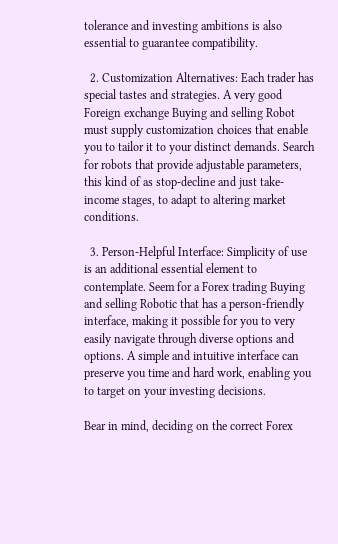tolerance and investing ambitions is also essential to guarantee compatibility.

  2. Customization Alternatives: Each trader has special tastes and strategies. A very good Foreign exchange Buying and selling Robot must supply customization choices that enable you to tailor it to your distinct demands. Search for robots that provide adjustable parameters, this kind of as stop-decline and just take-income stages, to adapt to altering market conditions.

  3. Person-Helpful Interface: Simplicity of use is an additional essential element to contemplate. Seem for a Forex trading Buying and selling Robotic that has a person-friendly interface, making it possible for you to very easily navigate through diverse options and options. A simple and intuitive interface can preserve you time and hard work, enabling you to target on your investing decisions.

Bear in mind, deciding on the correct Forex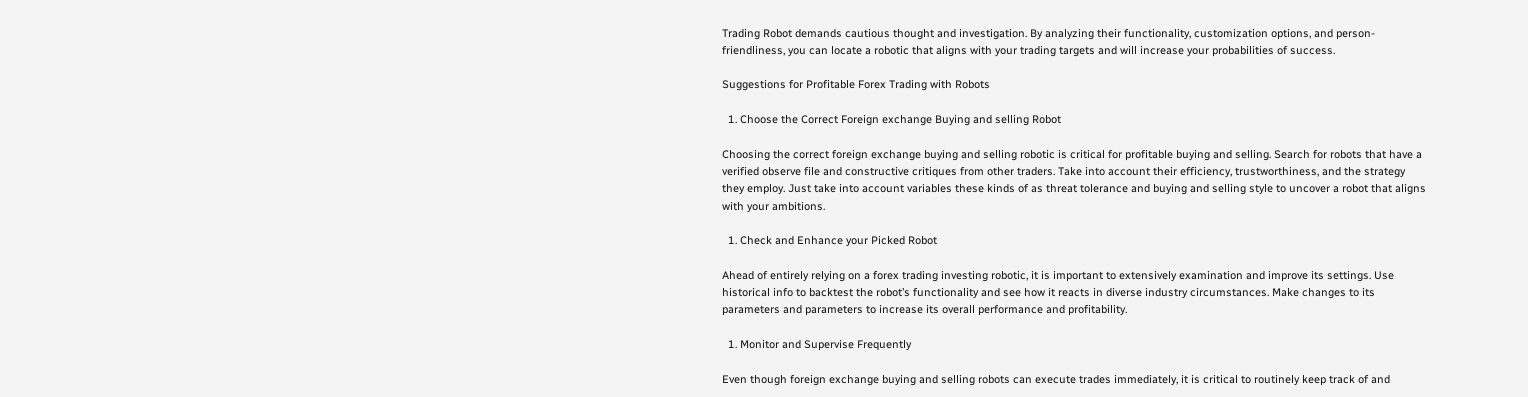Trading Robot demands cautious thought and investigation. By analyzing their functionality, customization options, and person-friendliness, you can locate a robotic that aligns with your trading targets and will increase your probabilities of success.

Suggestions for Profitable Forex Trading with Robots

  1. Choose the Correct Foreign exchange Buying and selling Robot

Choosing the correct foreign exchange buying and selling robotic is critical for profitable buying and selling. Search for robots that have a verified observe file and constructive critiques from other traders. Take into account their efficiency, trustworthiness, and the strategy they employ. Just take into account variables these kinds of as threat tolerance and buying and selling style to uncover a robot that aligns with your ambitions.

  1. Check and Enhance your Picked Robot

Ahead of entirely relying on a forex trading investing robotic, it is important to extensively examination and improve its settings. Use historical info to backtest the robot’s functionality and see how it reacts in diverse industry circumstances. Make changes to its parameters and parameters to increase its overall performance and profitability.

  1. Monitor and Supervise Frequently

Even though foreign exchange buying and selling robots can execute trades immediately, it is critical to routinely keep track of and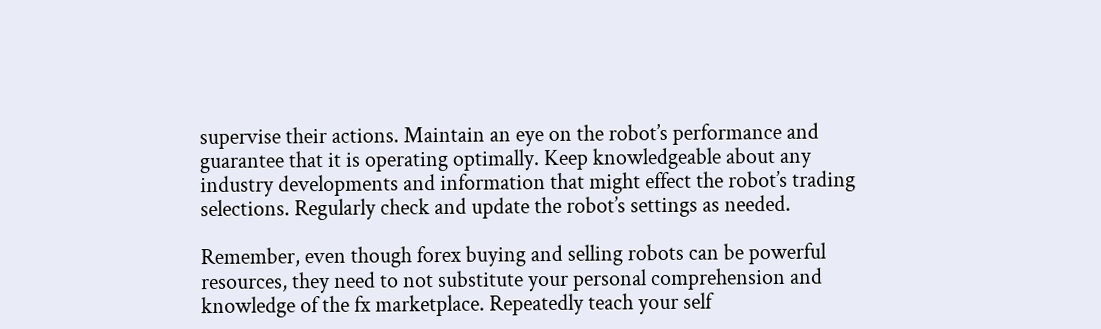supervise their actions. Maintain an eye on the robot’s performance and guarantee that it is operating optimally. Keep knowledgeable about any industry developments and information that might effect the robot’s trading selections. Regularly check and update the robot’s settings as needed.

Remember, even though forex buying and selling robots can be powerful resources, they need to not substitute your personal comprehension and knowledge of the fx marketplace. Repeatedly teach your self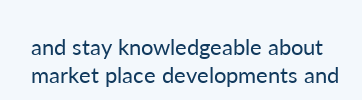and stay knowledgeable about market place developments and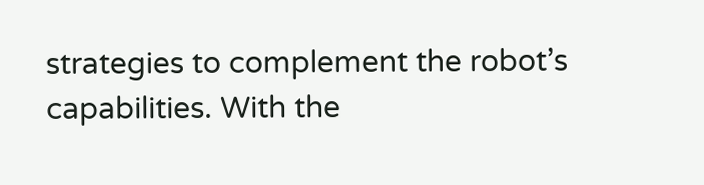strategies to complement the robot’s capabilities. With the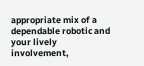appropriate mix of a dependable robotic and your lively involvement,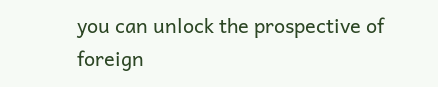you can unlock the prospective of foreign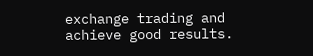exchange trading and achieve good results.